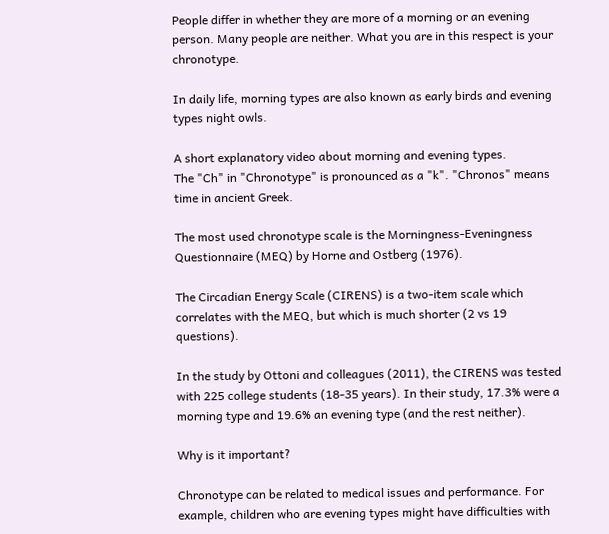People differ in whether they are more of a morning or an evening person. Many people are neither. What you are in this respect is your chronotype.

In daily life, morning types are also known as early birds and evening types night owls.

A short explanatory video about morning and evening types.
The "Ch" in "Chronotype" is pronounced as a "k". "Chronos" means time in ancient Greek.

The most used chronotype scale is the Morningness-Eveningness Questionnaire (MEQ) by Horne and Ostberg (1976).

The Circadian Energy Scale (CIRENS) is a two-item scale which correlates with the MEQ, but which is much shorter (2 vs 19 questions).

In the study by Ottoni and colleagues (2011), the CIRENS was tested with 225 college students (18-35 years). In their study, 17.3% were a morning type and 19.6% an evening type (and the rest neither).

Why is it important?

Chronotype can be related to medical issues and performance. For example, children who are evening types might have difficulties with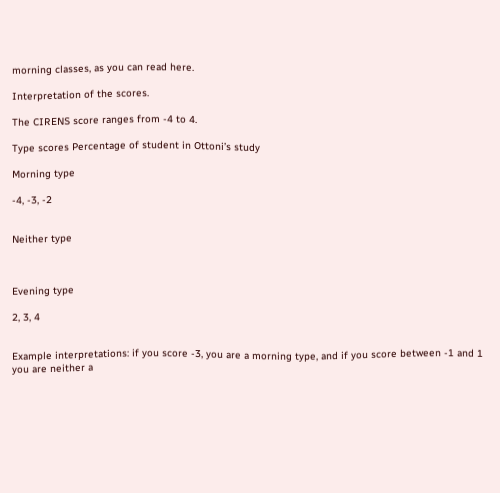morning classes, as you can read here.

Interpretation of the scores.

The CIRENS score ranges from -4 to 4.

Type scores Percentage of student in Ottoni’s study

Morning type

-4, -3, -2


Neither type



Evening type

2, 3, 4


Example interpretations: if you score -3, you are a morning type, and if you score between -1 and 1 you are neither a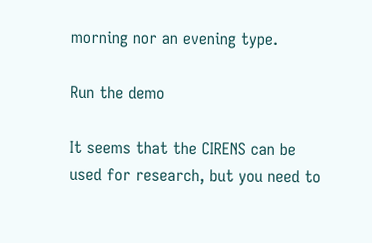morning nor an evening type.

Run the demo

It seems that the CIRENS can be used for research, but you need to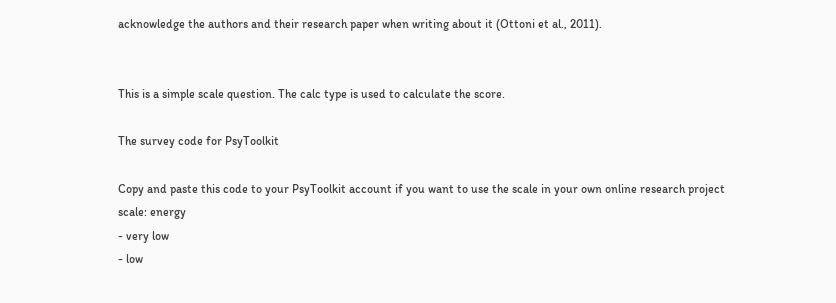acknowledge the authors and their research paper when writing about it (Ottoni et al., 2011).


This is a simple scale question. The calc type is used to calculate the score.

The survey code for PsyToolkit

Copy and paste this code to your PsyToolkit account if you want to use the scale in your own online research project
scale: energy
- very low
- low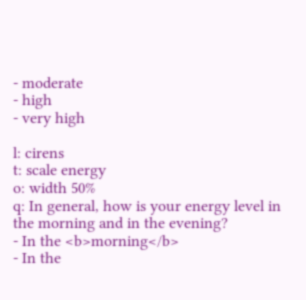- moderate
- high
- very high

l: cirens
t: scale energy
o: width 50%
q: In general, how is your energy level in the morning and in the evening?
- In the <b>morning</b>
- In the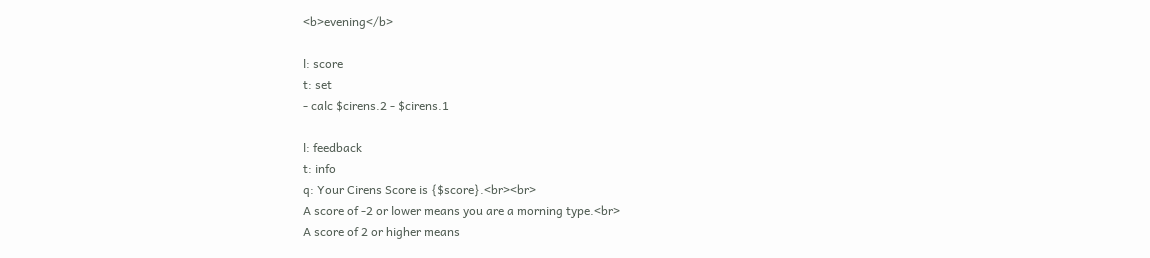<b>evening</b>

l: score
t: set
- calc $cirens.2 - $cirens.1

l: feedback
t: info
q: Your Cirens Score is {$score}.<br><br>
A score of -2 or lower means you are a morning type.<br>
A score of 2 or higher means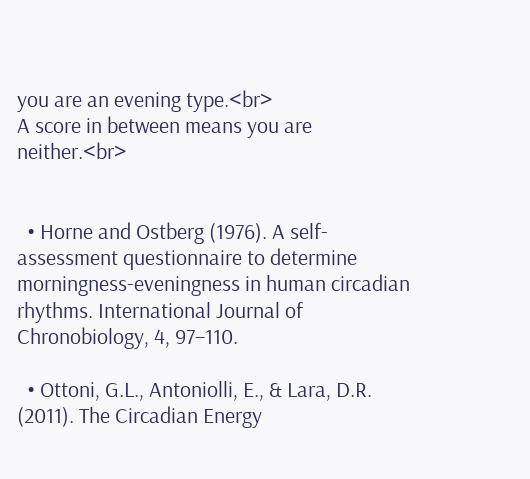you are an evening type.<br>
A score in between means you are neither.<br>


  • Horne and Ostberg (1976). A self-assessment questionnaire to determine morningness-eveningness in human circadian rhythms. International Journal of Chronobiology, 4, 97–110.

  • Ottoni, G.L., Antoniolli, E., & Lara, D.R. (2011). The Circadian Energy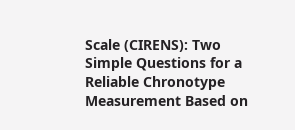Scale (CIRENS): Two Simple Questions for a Reliable Chronotype Measurement Based on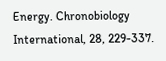Energy. Chronobiology International, 28, 229-337.